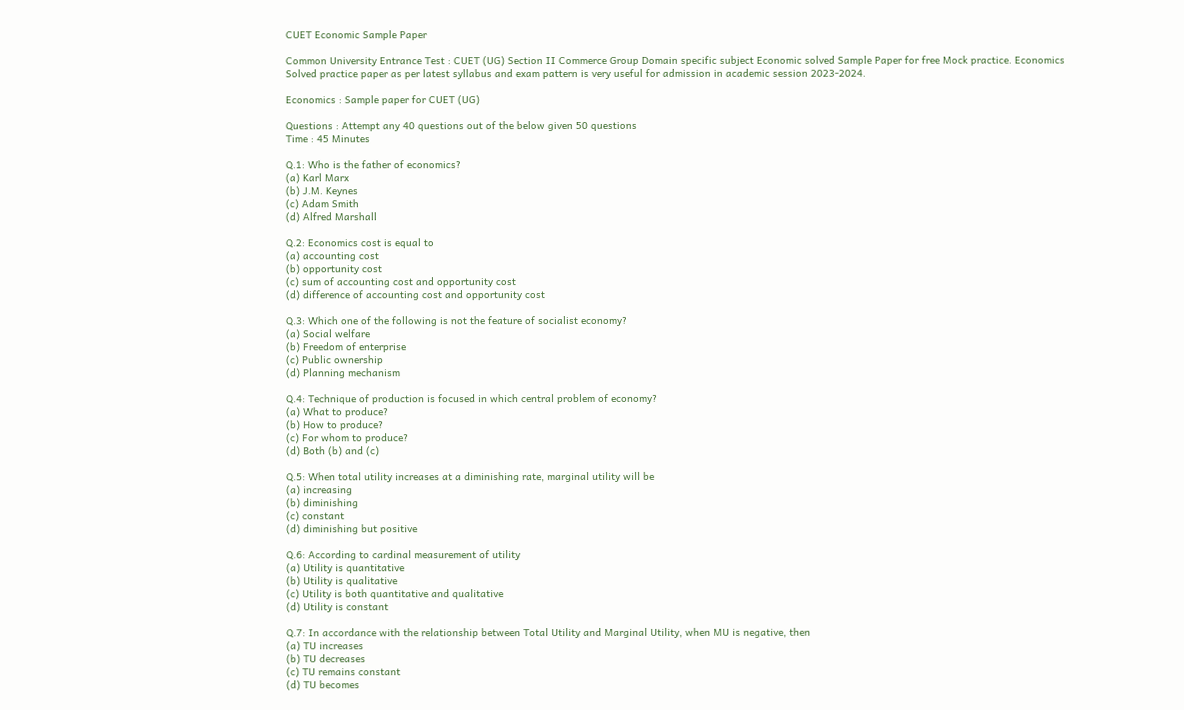CUET Economic Sample Paper

Common University Entrance Test : CUET (UG) Section II Commerce Group Domain specific subject Economic solved Sample Paper for free Mock practice. Economics Solved practice paper as per latest syllabus and exam pattern is very useful for admission in academic session 2023-2024.

Economics : Sample paper for CUET (UG)

Questions : Attempt any 40 questions out of the below given 50 questions
Time : 45 Minutes

Q.1: Who is the father of economics?
(a) Karl Marx
(b) J.M. Keynes
(c) Adam Smith
(d) Alfred Marshall

Q.2: Economics cost is equal to
(a) accounting cost
(b) opportunity cost
(c) sum of accounting cost and opportunity cost
(d) difference of accounting cost and opportunity cost

Q.3: Which one of the following is not the feature of socialist economy?
(a) Social welfare
(b) Freedom of enterprise
(c) Public ownership
(d) Planning mechanism

Q.4: Technique of production is focused in which central problem of economy?
(a) What to produce?
(b) How to produce?
(c) For whom to produce?
(d) Both (b) and (c)

Q.5: When total utility increases at a diminishing rate, marginal utility will be
(a) increasing
(b) diminishing
(c) constant
(d) diminishing but positive

Q.6: According to cardinal measurement of utility
(a) Utility is quantitative
(b) Utility is qualitative
(c) Utility is both quantitative and qualitative
(d) Utility is constant

Q.7: In accordance with the relationship between Total Utility and Marginal Utility, when MU is negative, then
(a) TU increases
(b) TU decreases
(c) TU remains constant
(d) TU becomes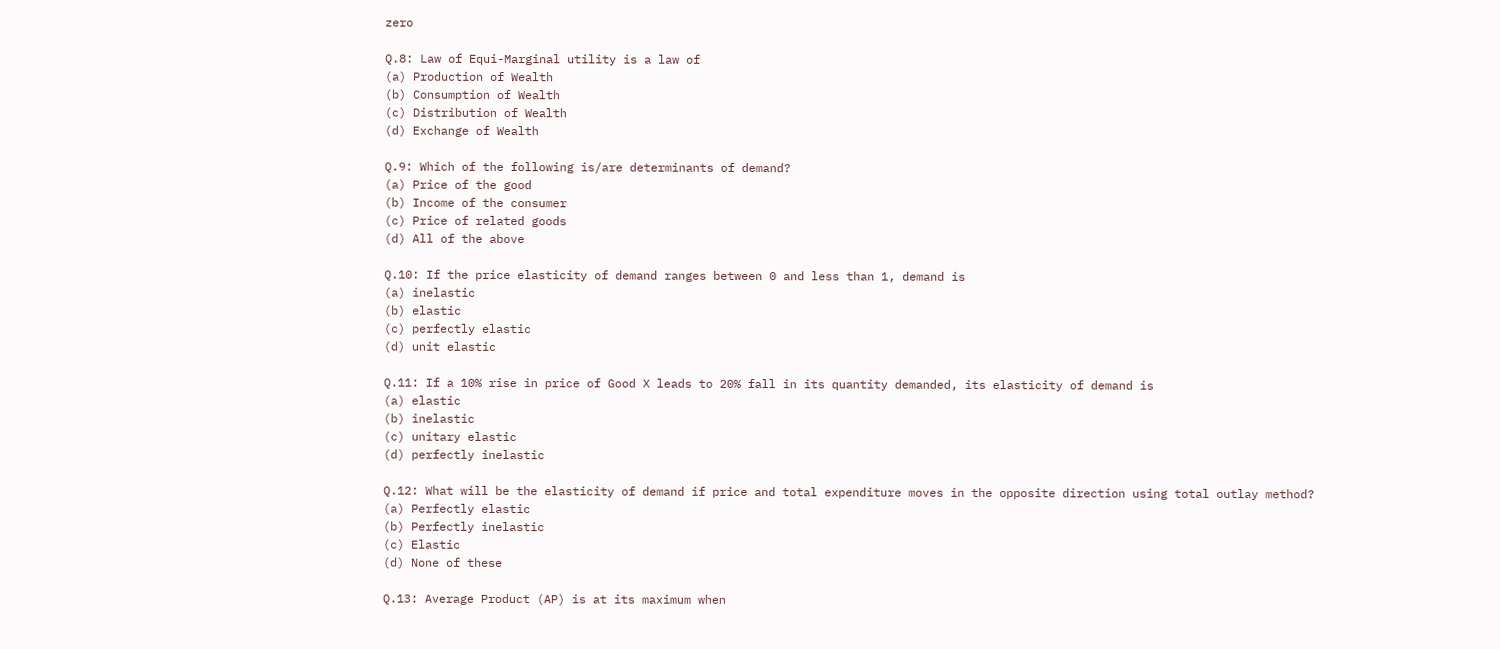zero

Q.8: Law of Equi-Marginal utility is a law of
(a) Production of Wealth
(b) Consumption of Wealth
(c) Distribution of Wealth
(d) Exchange of Wealth

Q.9: Which of the following is/are determinants of demand?
(a) Price of the good
(b) Income of the consumer
(c) Price of related goods
(d) All of the above

Q.10: If the price elasticity of demand ranges between 0 and less than 1, demand is
(a) inelastic
(b) elastic
(c) perfectly elastic
(d) unit elastic

Q.11: If a 10% rise in price of Good X leads to 20% fall in its quantity demanded, its elasticity of demand is
(a) elastic
(b) inelastic
(c) unitary elastic
(d) perfectly inelastic

Q.12: What will be the elasticity of demand if price and total expenditure moves in the opposite direction using total outlay method?
(a) Perfectly elastic
(b) Perfectly inelastic
(c) Elastic
(d) None of these

Q.13: Average Product (AP) is at its maximum when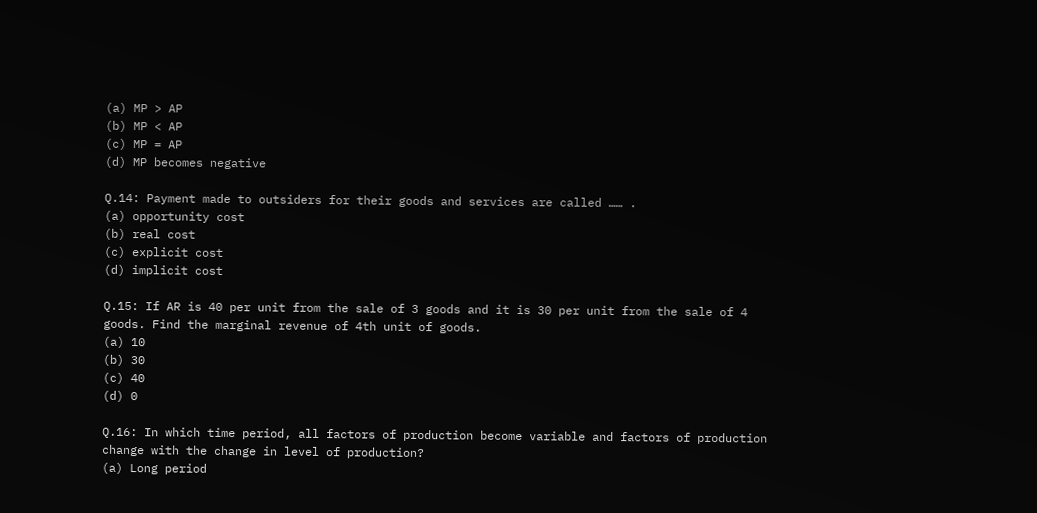(a) MP > AP
(b) MP < AP
(c) MP = AP
(d) MP becomes negative

Q.14: Payment made to outsiders for their goods and services are called …… .
(a) opportunity cost
(b) real cost
(c) explicit cost
(d) implicit cost

Q.15: If AR is 40 per unit from the sale of 3 goods and it is 30 per unit from the sale of 4 goods. Find the marginal revenue of 4th unit of goods.
(a) 10
(b) 30
(c) 40
(d) 0

Q.16: In which time period, all factors of production become variable and factors of production change with the change in level of production?
(a) Long period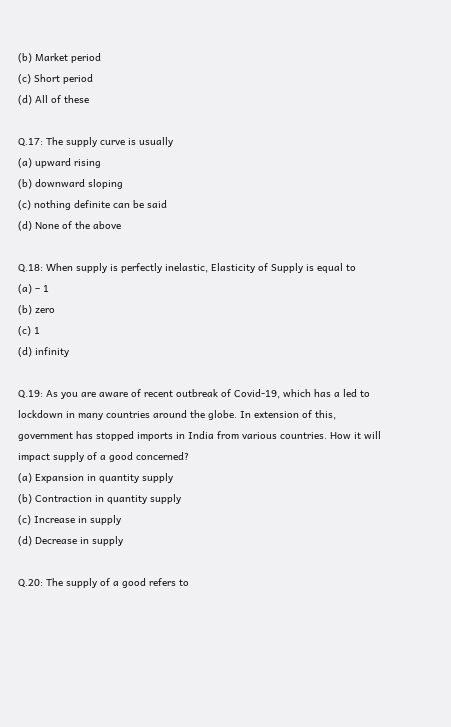(b) Market period
(c) Short period
(d) All of these

Q.17: The supply curve is usually
(a) upward rising
(b) downward sloping
(c) nothing definite can be said
(d) None of the above

Q.18: When supply is perfectly inelastic, Elasticity of Supply is equal to
(a) – 1
(b) zero
(c) 1
(d) infinity

Q.19: As you are aware of recent outbreak of Covid-19, which has a led to lockdown in many countries around the globe. In extension of this, government has stopped imports in India from various countries. How it will impact supply of a good concerned?
(a) Expansion in quantity supply
(b) Contraction in quantity supply
(c) Increase in supply
(d) Decrease in supply

Q.20: The supply of a good refers to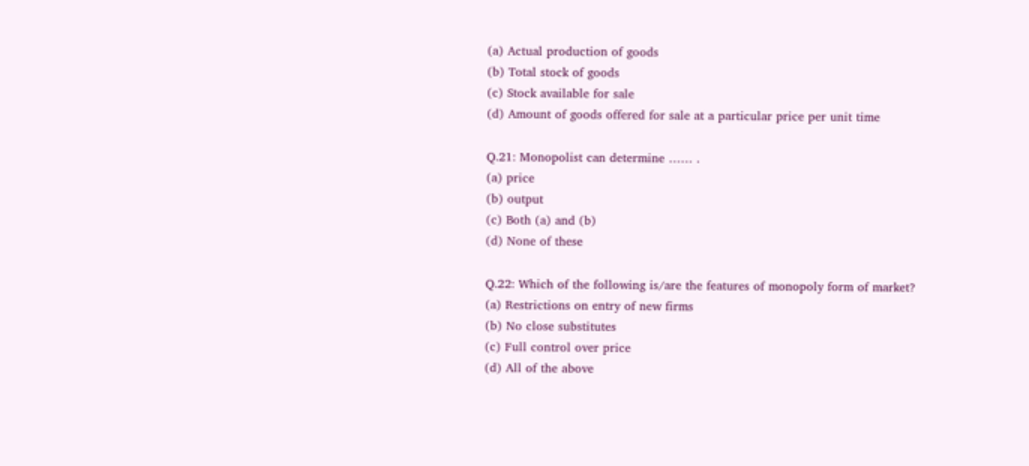(a) Actual production of goods
(b) Total stock of goods
(c) Stock available for sale
(d) Amount of goods offered for sale at a particular price per unit time

Q.21: Monopolist can determine …… .
(a) price
(b) output
(c) Both (a) and (b)
(d) None of these

Q.22: Which of the following is/are the features of monopoly form of market?
(a) Restrictions on entry of new firms
(b) No close substitutes
(c) Full control over price
(d) All of the above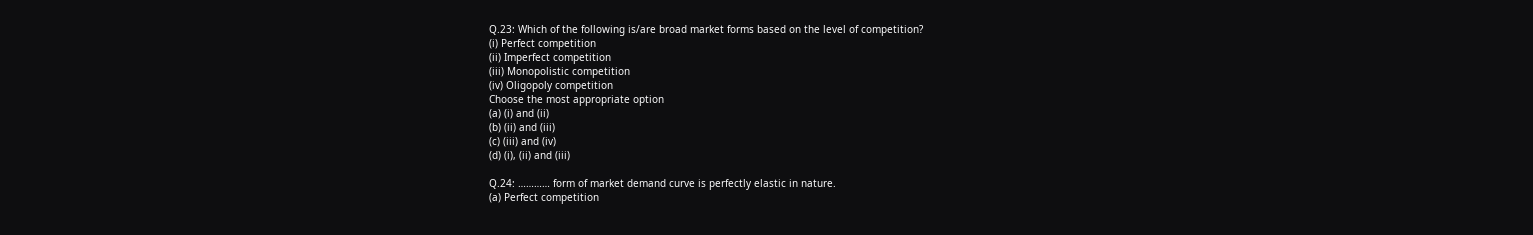Q.23: Which of the following is/are broad market forms based on the level of competition?
(i) Perfect competition
(ii) Imperfect competition
(iii) Monopolistic competition
(iv) Oligopoly competition
Choose the most appropriate option
(a) (i) and (ii)
(b) (ii) and (iii)
(c) (iii) and (iv)
(d) (i), (ii) and (iii)

Q.24: ………… form of market demand curve is perfectly elastic in nature.
(a) Perfect competition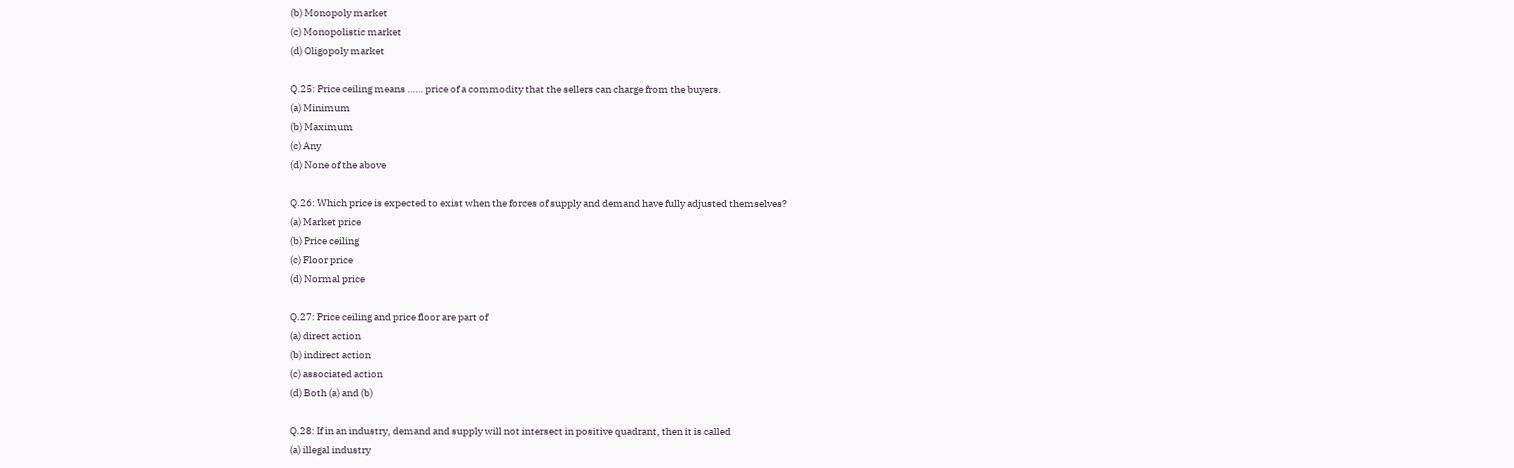(b) Monopoly market
(c) Monopolistic market
(d) Oligopoly market

Q.25: Price ceiling means …… price of a commodity that the sellers can charge from the buyers.
(a) Minimum
(b) Maximum
(c) Any
(d) None of the above

Q.26: Which price is expected to exist when the forces of supply and demand have fully adjusted themselves?
(a) Market price
(b) Price ceiling
(c) Floor price
(d) Normal price

Q.27: Price ceiling and price floor are part of
(a) direct action
(b) indirect action
(c) associated action
(d) Both (a) and (b)

Q.28: If in an industry, demand and supply will not intersect in positive quadrant, then it is called
(a) illegal industry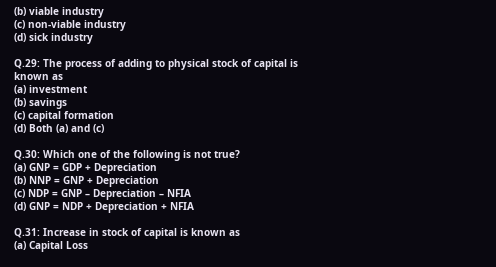(b) viable industry
(c) non-viable industry
(d) sick industry

Q.29: The process of adding to physical stock of capital is
known as
(a) investment
(b) savings
(c) capital formation
(d) Both (a) and (c)

Q.30: Which one of the following is not true?
(a) GNP = GDP + Depreciation
(b) NNP = GNP + Depreciation
(c) NDP = GNP – Depreciation – NFIA
(d) GNP = NDP + Depreciation + NFIA

Q.31: Increase in stock of capital is known as
(a) Capital Loss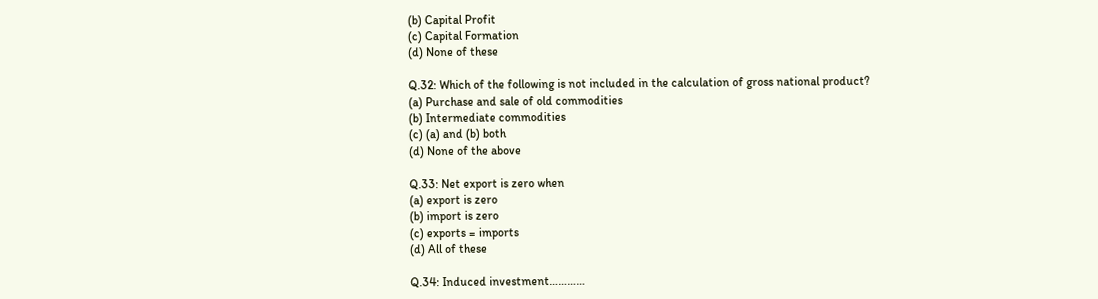(b) Capital Profit
(c) Capital Formation
(d) None of these

Q.32: Which of the following is not included in the calculation of gross national product?
(a) Purchase and sale of old commodities
(b) Intermediate commodities
(c) (a) and (b) both
(d) None of the above

Q.33: Net export is zero when
(a) export is zero
(b) import is zero
(c) exports = imports
(d) All of these

Q.34: Induced investment…………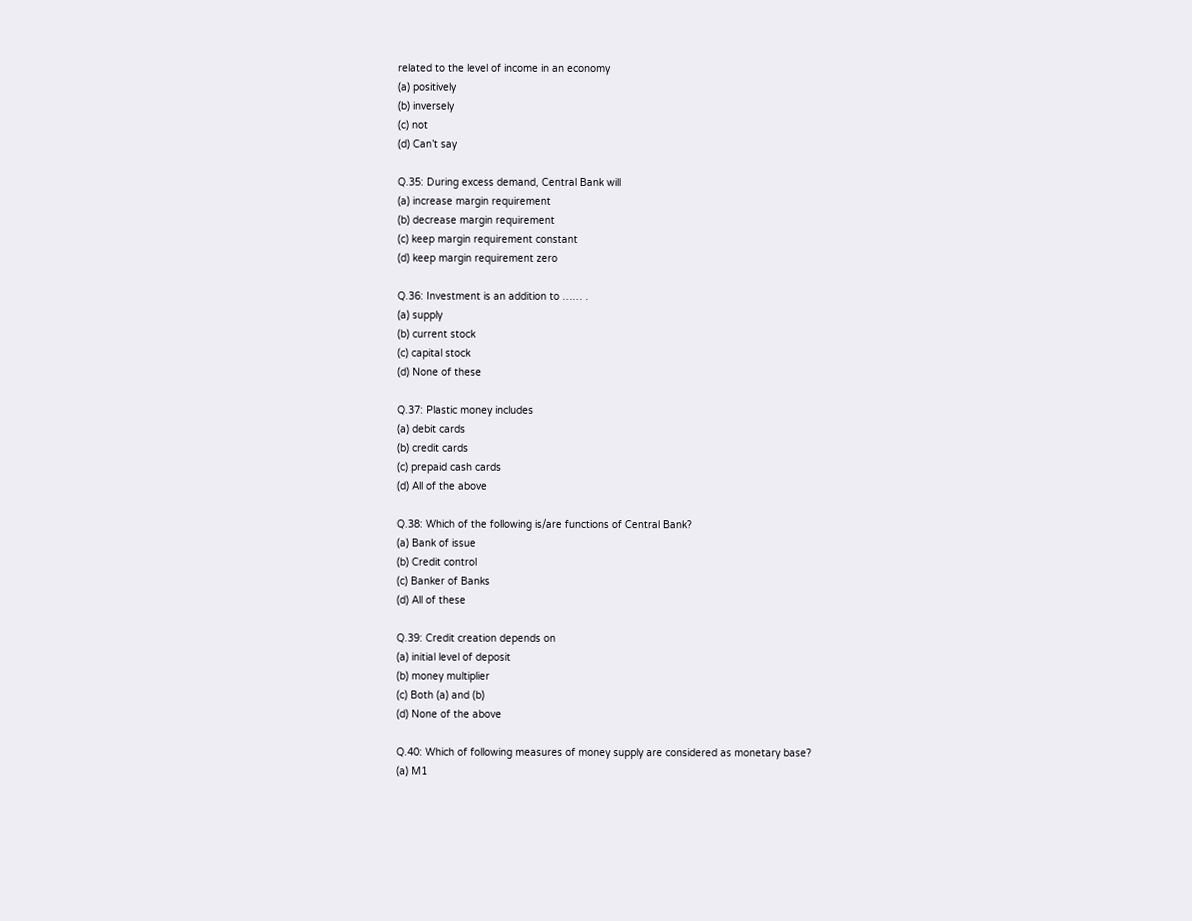related to the level of income in an economy
(a) positively
(b) inversely
(c) not
(d) Can’t say

Q.35: During excess demand, Central Bank will
(a) increase margin requirement
(b) decrease margin requirement
(c) keep margin requirement constant
(d) keep margin requirement zero

Q.36: Investment is an addition to …… .
(a) supply
(b) current stock
(c) capital stock
(d) None of these

Q.37: Plastic money includes
(a) debit cards
(b) credit cards
(c) prepaid cash cards
(d) All of the above

Q.38: Which of the following is/are functions of Central Bank?
(a) Bank of issue
(b) Credit control
(c) Banker of Banks
(d) All of these

Q.39: Credit creation depends on
(a) initial level of deposit
(b) money multiplier
(c) Both (a) and (b)
(d) None of the above

Q.40: Which of following measures of money supply are considered as monetary base?
(a) M1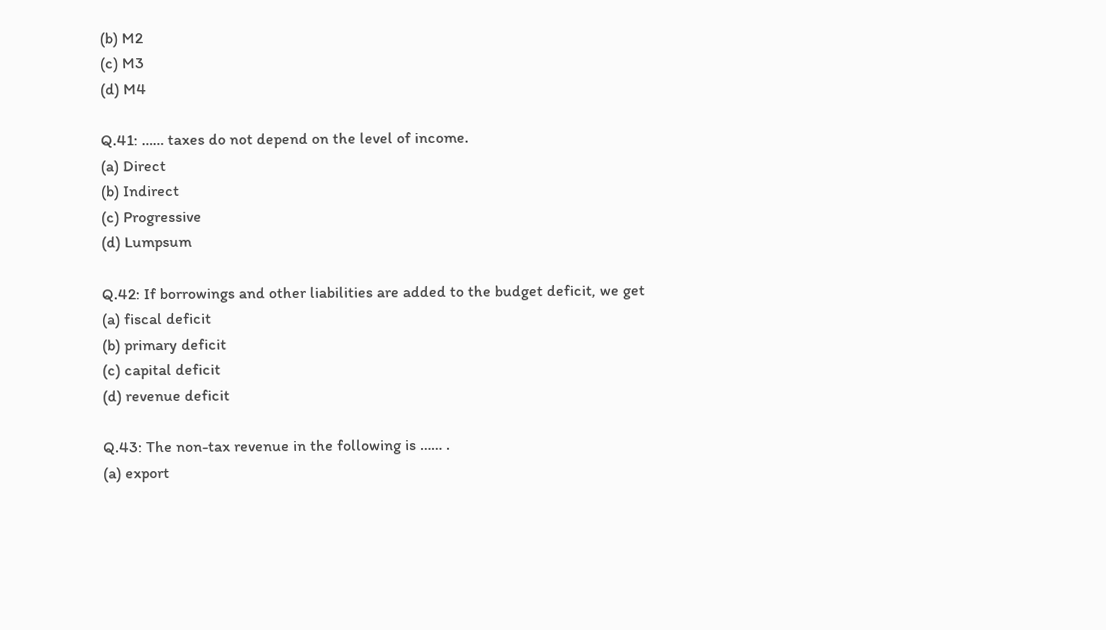(b) M2
(c) M3
(d) M4

Q.41: …… taxes do not depend on the level of income.
(a) Direct
(b) Indirect
(c) Progressive
(d) Lumpsum

Q.42: If borrowings and other liabilities are added to the budget deficit, we get
(a) fiscal deficit
(b) primary deficit
(c) capital deficit
(d) revenue deficit

Q.43: The non-tax revenue in the following is …… .
(a) export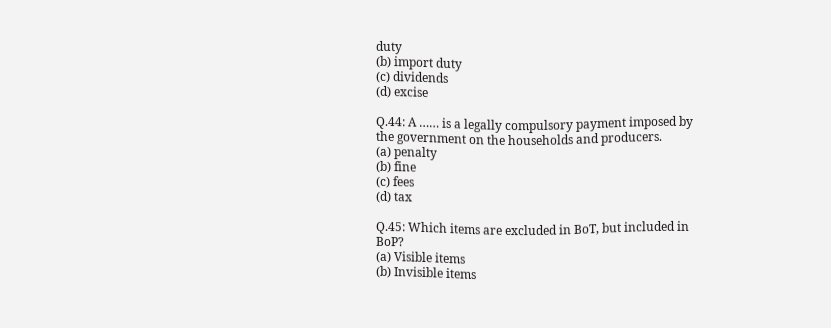duty
(b) import duty
(c) dividends
(d) excise

Q.44: A …… is a legally compulsory payment imposed by the government on the households and producers.
(a) penalty
(b) fine
(c) fees
(d) tax

Q.45: Which items are excluded in BoT, but included in BoP?
(a) Visible items
(b) Invisible items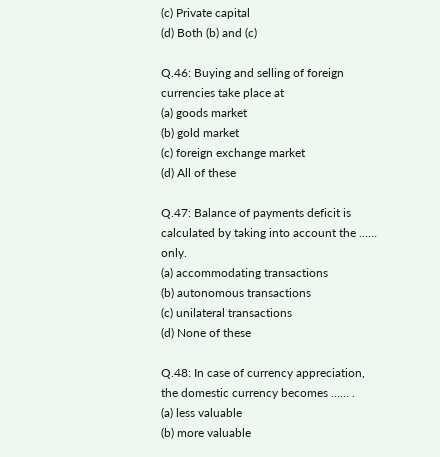(c) Private capital
(d) Both (b) and (c)

Q.46: Buying and selling of foreign currencies take place at
(a) goods market
(b) gold market
(c) foreign exchange market
(d) All of these

Q.47: Balance of payments deficit is calculated by taking into account the …… only.
(a) accommodating transactions
(b) autonomous transactions
(c) unilateral transactions
(d) None of these

Q.48: In case of currency appreciation, the domestic currency becomes …… .
(a) less valuable
(b) more valuable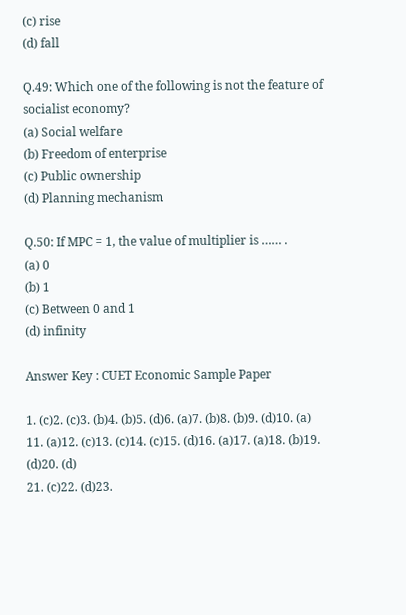(c) rise
(d) fall

Q.49: Which one of the following is not the feature of socialist economy?
(a) Social welfare
(b) Freedom of enterprise
(c) Public ownership
(d) Planning mechanism

Q.50: If MPC = 1, the value of multiplier is …… .
(a) 0
(b) 1
(c) Between 0 and 1
(d) infinity

Answer Key : CUET Economic Sample Paper

1. (c)2. (c)3. (b)4. (b)5. (d)6. (a)7. (b)8. (b)9. (d)10. (a)
11. (a)12. (c)13. (c)14. (c)15. (d)16. (a)17. (a)18. (b)19. (d)20. (d)
21. (c)22. (d)23.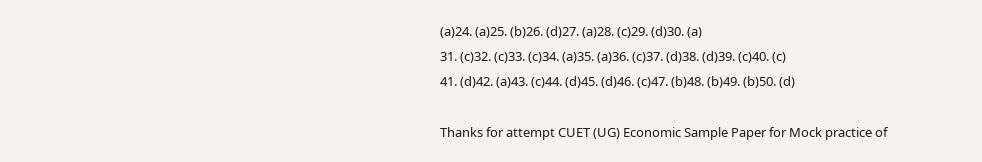(a)24. (a)25. (b)26. (d)27. (a)28. (c)29. (d)30. (a)
31. (c)32. (c)33. (c)34. (a)35. (a)36. (c)37. (d)38. (d)39. (c)40. (c)
41. (d)42. (a)43. (c)44. (d)45. (d)46. (c)47. (b)48. (b)49. (b)50. (d)

Thanks for attempt CUET (UG) Economic Sample Paper for Mock practice of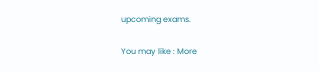upcoming exams.

You may like : More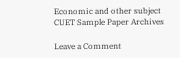Economic and other subject CUET Sample Paper Archives

Leave a Comment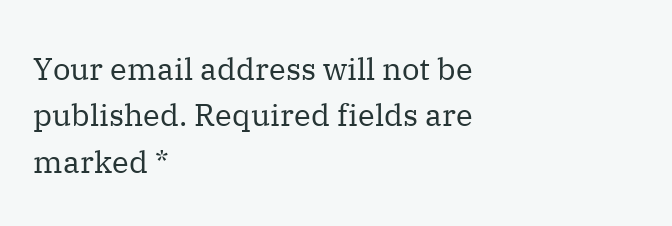Your email address will not be published. Required fields are marked *